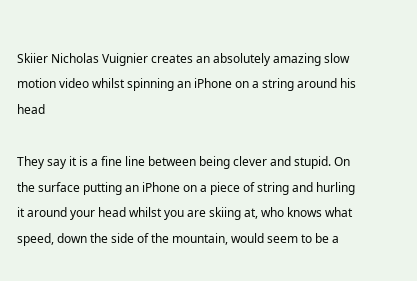Skiier Nicholas Vuignier creates an absolutely amazing slow motion video whilst spinning an iPhone on a string around his head

They say it is a fine line between being clever and stupid. On the surface putting an iPhone on a piece of string and hurling it around your head whilst you are skiing at, who knows what speed, down the side of the mountain, would seem to be a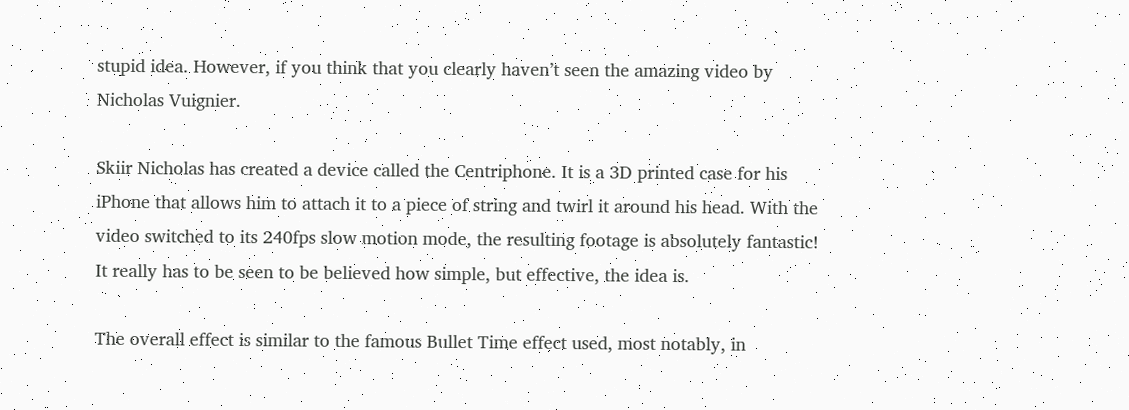stupid idea. However, if you think that you clearly haven’t seen the amazing video by Nicholas Vuignier.

Skiir Nicholas has created a device called the Centriphone. It is a 3D printed case for his iPhone that allows him to attach it to a piece of string and twirl it around his head. With the video switched to its 240fps slow motion mode, the resulting footage is absolutely fantastic! It really has to be seen to be believed how simple, but effective, the idea is.

The overall effect is similar to the famous Bullet Time effect used, most notably, in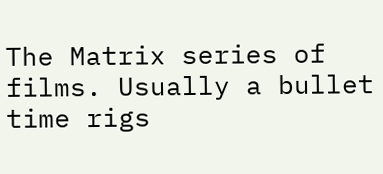The Matrix series of films. Usually a bullet time rigs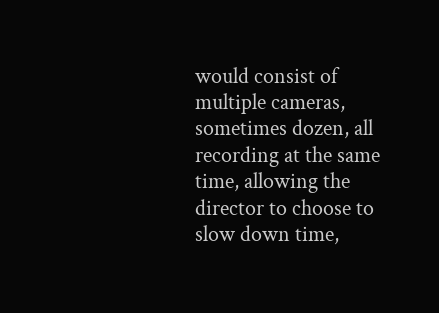would consist of multiple cameras, sometimes dozen, all recording at the same time, allowing the director to choose to slow down time,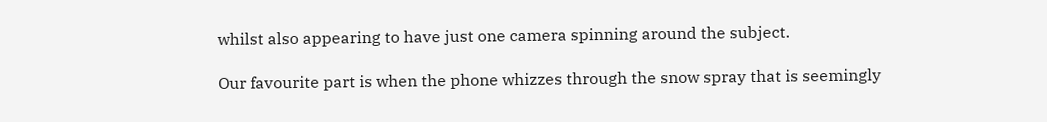whilst also appearing to have just one camera spinning around the subject.

Our favourite part is when the phone whizzes through the snow spray that is seemingly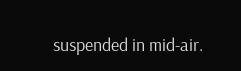suspended in mid-air.